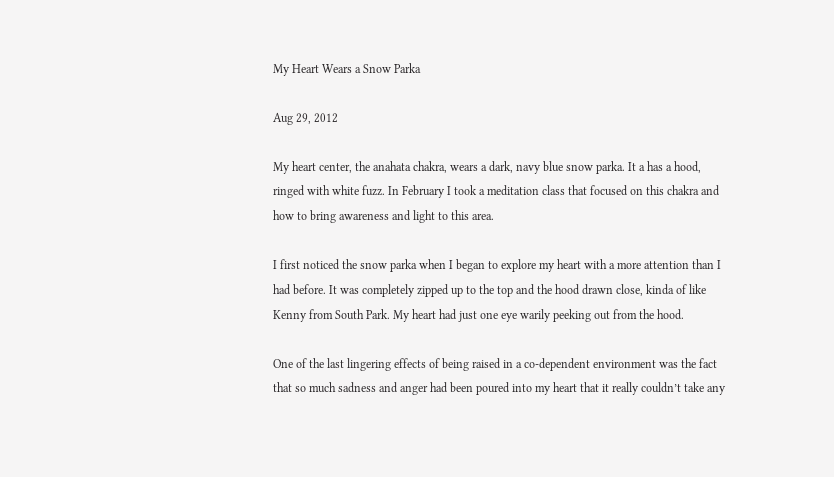My Heart Wears a Snow Parka

Aug 29, 2012

My heart center, the anahata chakra, wears a dark, navy blue snow parka. It a has a hood, ringed with white fuzz. In February I took a meditation class that focused on this chakra and how to bring awareness and light to this area.

I first noticed the snow parka when I began to explore my heart with a more attention than I had before. It was completely zipped up to the top and the hood drawn close, kinda of like Kenny from South Park. My heart had just one eye warily peeking out from the hood.

One of the last lingering effects of being raised in a co-dependent environment was the fact that so much sadness and anger had been poured into my heart that it really couldn’t take any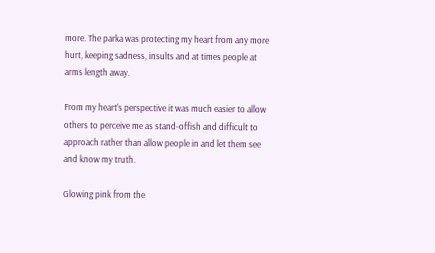more. The parka was protecting my heart from any more hurt, keeping sadness, insults and at times people at arms length away.

From my heart’s perspective it was much easier to allow others to perceive me as stand-offish and difficult to approach rather than allow people in and let them see and know my truth.

Glowing pink from the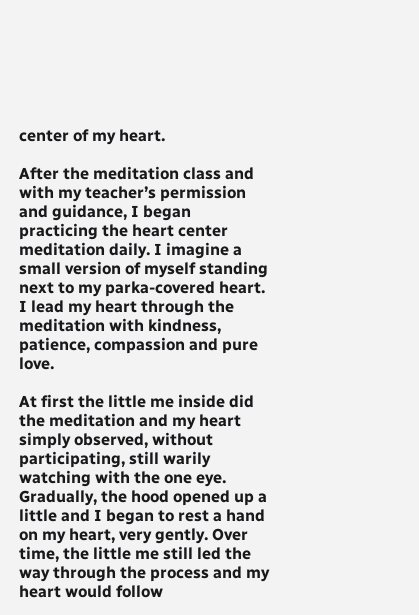center of my heart.

After the meditation class and with my teacher’s permission and guidance, I began practicing the heart center meditation daily. I imagine a small version of myself standing next to my parka-covered heart. I lead my heart through the meditation with kindness, patience, compassion and pure love.

At first the little me inside did the meditation and my heart simply observed, without participating, still warily watching with the one eye. Gradually, the hood opened up a little and I began to rest a hand on my heart, very gently. Over time, the little me still led the way through the process and my heart would follow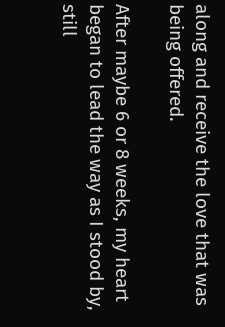along and receive the love that was being offered.

After maybe 6 or 8 weeks, my heart began to lead the way as I stood by, still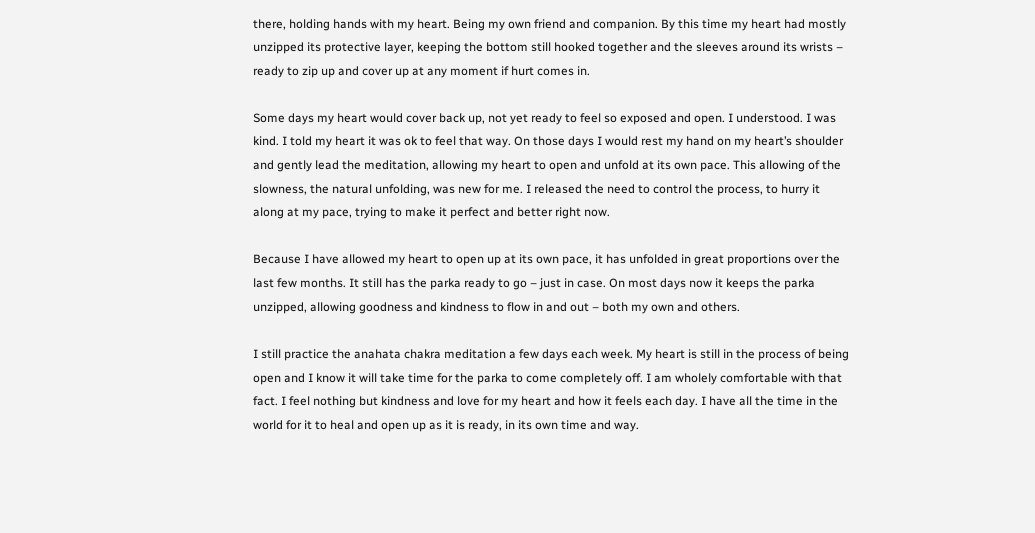there, holding hands with my heart. Being my own friend and companion. By this time my heart had mostly unzipped its protective layer, keeping the bottom still hooked together and the sleeves around its wrists – ready to zip up and cover up at any moment if hurt comes in.

Some days my heart would cover back up, not yet ready to feel so exposed and open. I understood. I was kind. I told my heart it was ok to feel that way. On those days I would rest my hand on my heart’s shoulder and gently lead the meditation, allowing my heart to open and unfold at its own pace. This allowing of the slowness, the natural unfolding, was new for me. I released the need to control the process, to hurry it along at my pace, trying to make it perfect and better right now.

Because I have allowed my heart to open up at its own pace, it has unfolded in great proportions over the last few months. It still has the parka ready to go – just in case. On most days now it keeps the parka unzipped, allowing goodness and kindness to flow in and out – both my own and others.

I still practice the anahata chakra meditation a few days each week. My heart is still in the process of being open and I know it will take time for the parka to come completely off. I am wholely comfortable with that fact. I feel nothing but kindness and love for my heart and how it feels each day. I have all the time in the world for it to heal and open up as it is ready, in its own time and way.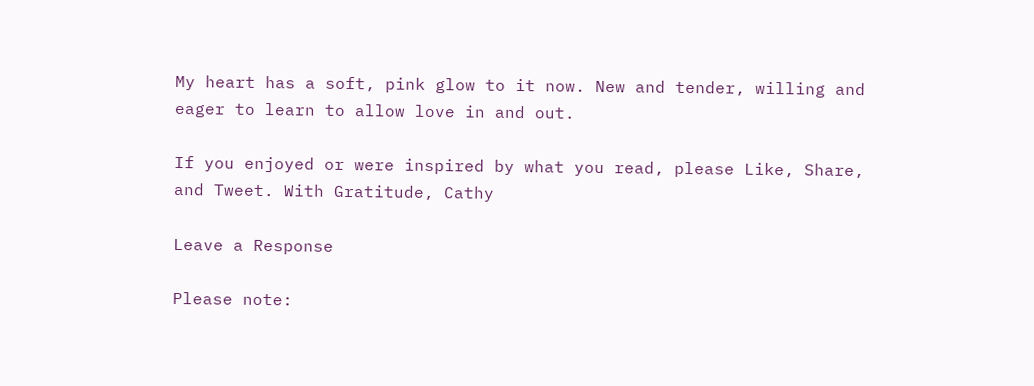My heart has a soft, pink glow to it now. New and tender, willing and eager to learn to allow love in and out.

If you enjoyed or were inspired by what you read, please Like, Share, and Tweet. With Gratitude, Cathy

Leave a Response

Please note: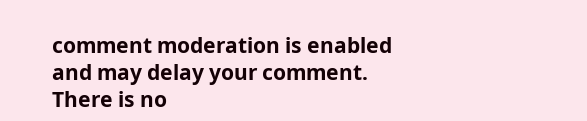comment moderation is enabled and may delay your comment. There is no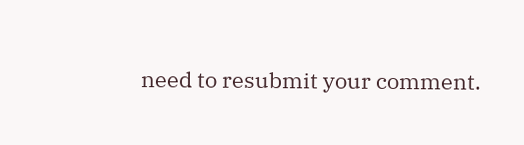need to resubmit your comment.